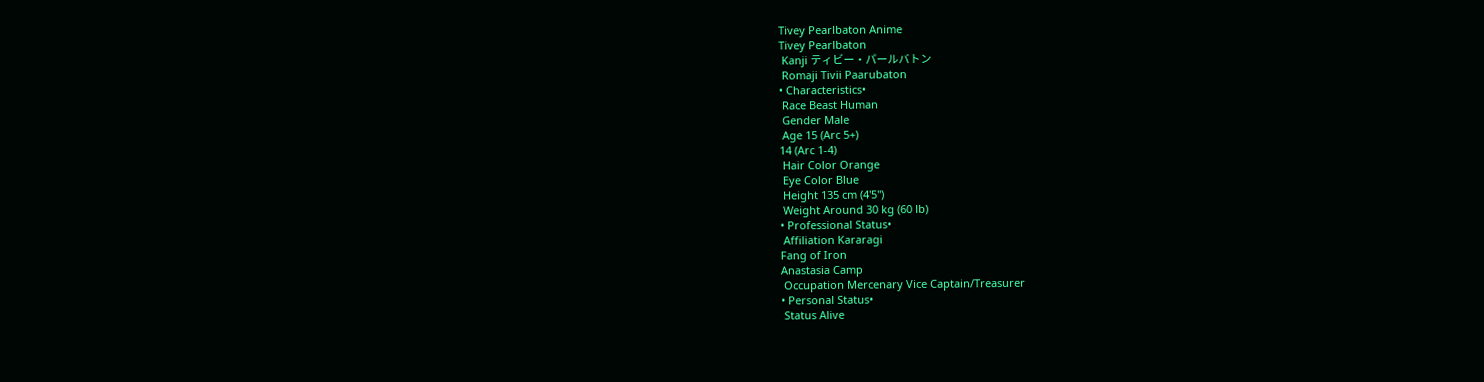Tivey Pearlbaton Anime
Tivey Pearlbaton
 Kanji ティビー・パールバトン
 Romaji Tivii Paarubaton
• Characteristics•
 Race Beast Human
 Gender Male
 Age 15 (Arc 5+)
14 (Arc 1-4)
 Hair Color Orange
 Eye Color Blue
 Height 135 cm (4'5")
 Weight Around 30 kg (60 lb)
• Professional Status•
 Affiliation Kararagi
Fang of Iron
Anastasia Camp
 Occupation Mercenary Vice Captain/Treasurer
• Personal Status•
 Status Alive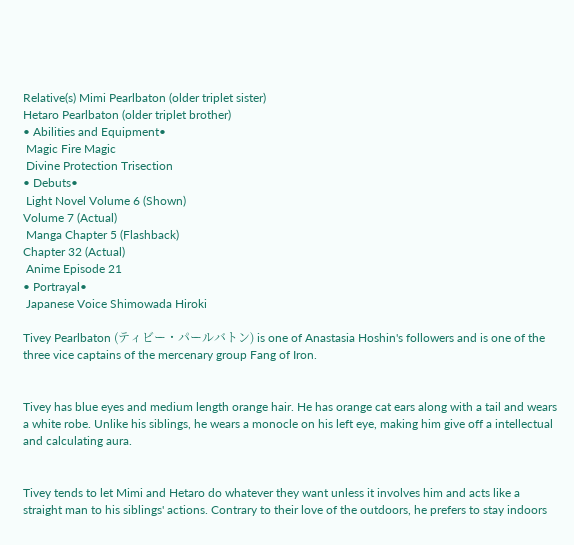Relative(s) Mimi Pearlbaton (older triplet sister)
Hetaro Pearlbaton (older triplet brother)
• Abilities and Equipment•
 Magic Fire Magic
 Divine Protection Trisection
• Debuts•
 Light Novel Volume 6 (Shown)
Volume 7 (Actual)
 Manga Chapter 5 (Flashback)
Chapter 32 (Actual)
 Anime Episode 21
• Portrayal•
 Japanese Voice Shimowada Hiroki

Tivey Pearlbaton (ティビー・パールバトン) is one of Anastasia Hoshin's followers and is one of the three vice captains of the mercenary group Fang of Iron.


Tivey has blue eyes and medium length orange hair. He has orange cat ears along with a tail and wears a white robe. Unlike his siblings, he wears a monocle on his left eye, making him give off a intellectual and calculating aura.


Tivey tends to let Mimi and Hetaro do whatever they want unless it involves him and acts like a straight man to his siblings' actions. Contrary to their love of the outdoors, he prefers to stay indoors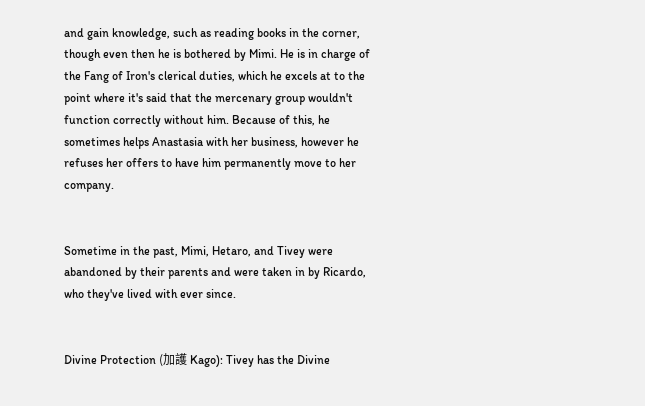and gain knowledge, such as reading books in the corner, though even then he is bothered by Mimi. He is in charge of the Fang of Iron's clerical duties, which he excels at to the point where it's said that the mercenary group wouldn't function correctly without him. Because of this, he sometimes helps Anastasia with her business, however he refuses her offers to have him permanently move to her company.


Sometime in the past, Mimi, Hetaro, and Tivey were abandoned by their parents and were taken in by Ricardo, who they've lived with ever since.


Divine Protection (加護 Kago): Tivey has the Divine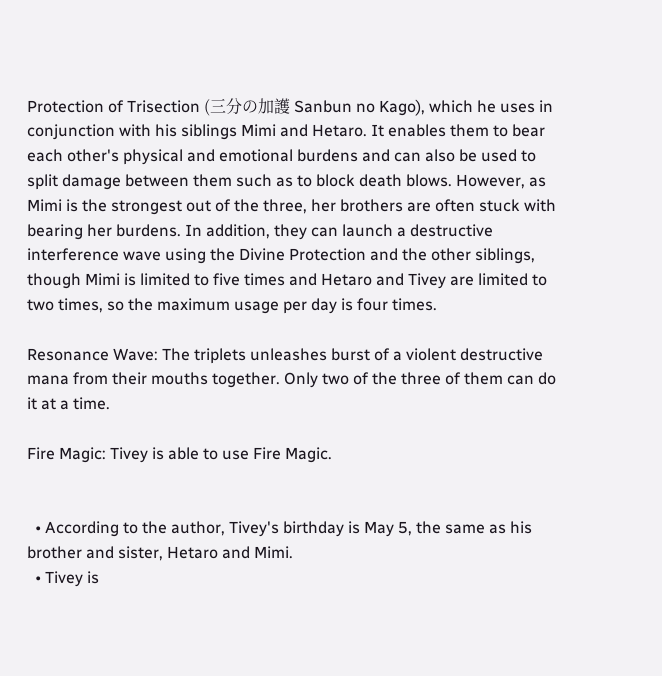Protection of Trisection (三分の加護 Sanbun no Kago), which he uses in conjunction with his siblings Mimi and Hetaro. It enables them to bear each other's physical and emotional burdens and can also be used to split damage between them such as to block death blows. However, as Mimi is the strongest out of the three, her brothers are often stuck with bearing her burdens. In addition, they can launch a destructive interference wave using the Divine Protection and the other siblings, though Mimi is limited to five times and Hetaro and Tivey are limited to two times, so the maximum usage per day is four times.

Resonance Wave: The triplets unleashes burst of a violent destructive mana from their mouths together. Only two of the three of them can do it at a time.

Fire Magic: Tivey is able to use Fire Magic.


  • According to the author, Tivey's birthday is May 5, the same as his brother and sister, Hetaro and Mimi.
  • Tivey is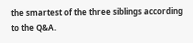the smartest of the three siblings according to the Q&A.